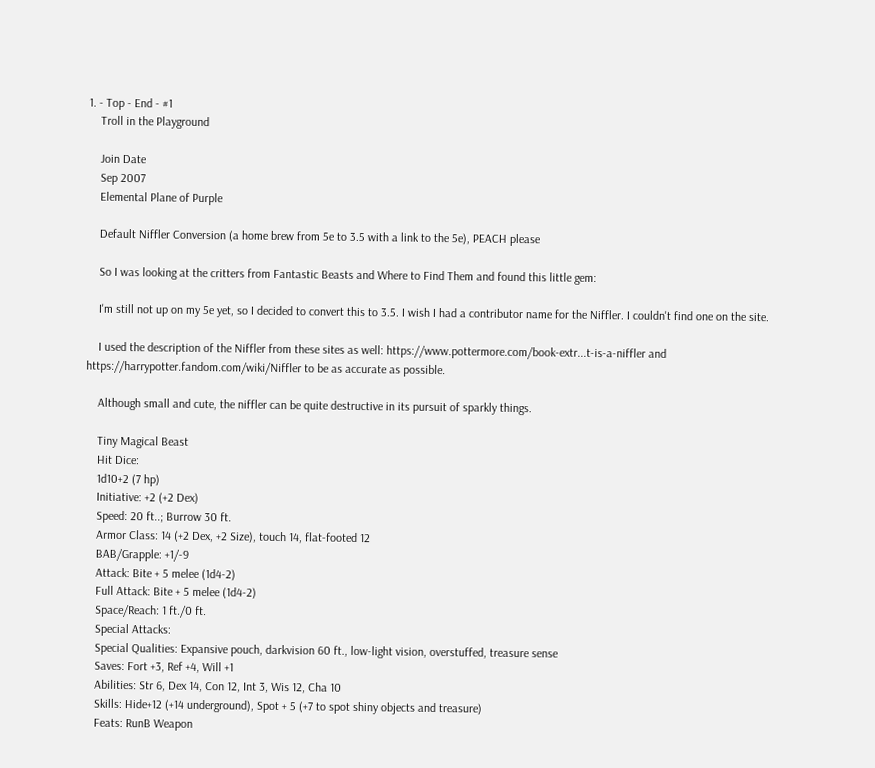1. - Top - End - #1
    Troll in the Playground

    Join Date
    Sep 2007
    Elemental Plane of Purple

    Default Niffler Conversion (a home brew from 5e to 3.5 with a link to the 5e), PEACH please

    So I was looking at the critters from Fantastic Beasts and Where to Find Them and found this little gem:

    I'm still not up on my 5e yet, so I decided to convert this to 3.5. I wish I had a contributor name for the Niffler. I couldn't find one on the site.

    I used the description of the Niffler from these sites as well: https://www.pottermore.com/book-extr...t-is-a-niffler and https://harrypotter.fandom.com/wiki/Niffler to be as accurate as possible.

    Although small and cute, the niffler can be quite destructive in its pursuit of sparkly things.

    Tiny Magical Beast
    Hit Dice:
    1d10+2 (7 hp)
    Initiative: +2 (+2 Dex)
    Speed: 20 ft..; Burrow 30 ft.
    Armor Class: 14 (+2 Dex, +2 Size), touch 14, flat-footed 12
    BAB/Grapple: +1/-9
    Attack: Bite + 5 melee (1d4-2)
    Full Attack: Bite + 5 melee (1d4-2)
    Space/Reach: 1 ft./0 ft.
    Special Attacks:
    Special Qualities: Expansive pouch, darkvision 60 ft., low-light vision, overstuffed, treasure sense
    Saves: Fort +3, Ref +4, Will +1
    Abilities: Str 6, Dex 14, Con 12, Int 3, Wis 12, Cha 10
    Skills: Hide+12 (+14 underground), Spot + 5 (+7 to spot shiny objects and treasure)
    Feats: RunB Weapon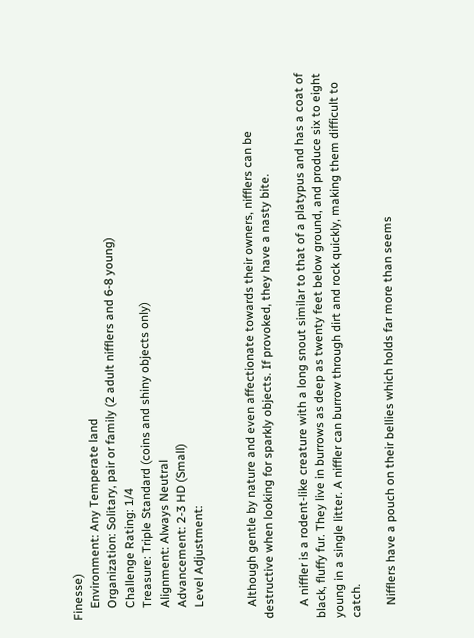Finesse)
    Environment: Any Temperate land
    Organization: Solitary, pair or family (2 adult nifflers and 6-8 young)
    Challenge Rating: 1/4
    Treasure: Triple Standard (coins and shiny objects only)
    Alignment: Always Neutral
    Advancement: 2-3 HD (Small)
    Level Adjustment:


    Although gentle by nature and even affectionate towards their owners, nifflers can be destructive when looking for sparkly objects. If provoked, they have a nasty bite.

    A niffler is a rodent-like creature with a long snout similar to that of a platypus and has a coat of black, fluffy fur. They live in burrows as deep as twenty feet below ground, and produce six to eight young in a single litter. A niffler can burrow through dirt and rock quickly, making them difficult to catch.

    Nifflers have a pouch on their bellies which holds far more than seems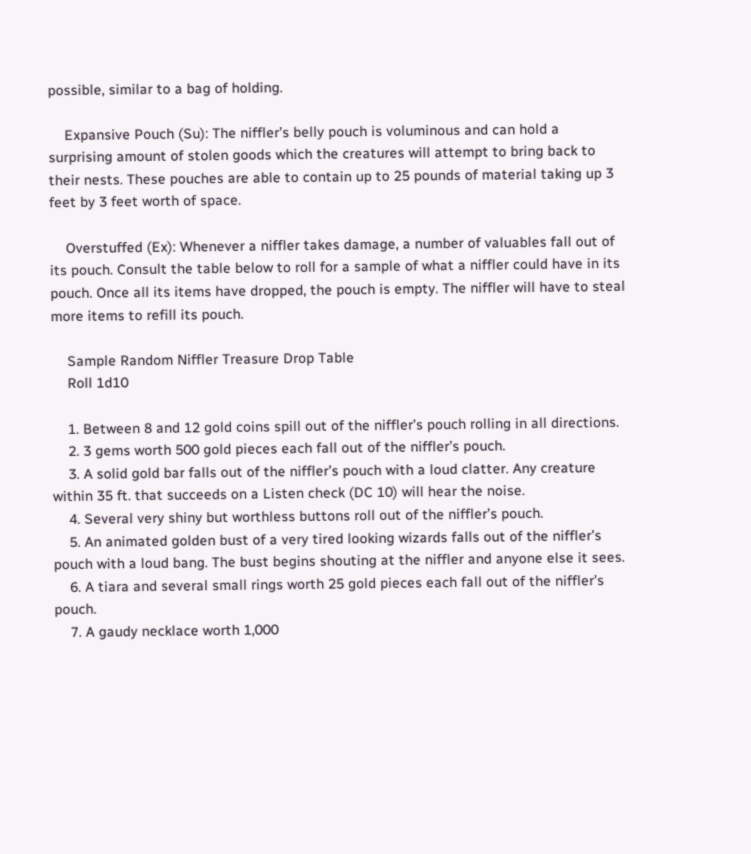possible, similar to a bag of holding.

    Expansive Pouch (Su): The niffler’s belly pouch is voluminous and can hold a surprising amount of stolen goods which the creatures will attempt to bring back to their nests. These pouches are able to contain up to 25 pounds of material taking up 3 feet by 3 feet worth of space.

    Overstuffed (Ex): Whenever a niffler takes damage, a number of valuables fall out of its pouch. Consult the table below to roll for a sample of what a niffler could have in its pouch. Once all its items have dropped, the pouch is empty. The niffler will have to steal more items to refill its pouch.

    Sample Random Niffler Treasure Drop Table
    Roll 1d10

    1. Between 8 and 12 gold coins spill out of the niffler’s pouch rolling in all directions.
    2. 3 gems worth 500 gold pieces each fall out of the niffler’s pouch.
    3. A solid gold bar falls out of the niffler’s pouch with a loud clatter. Any creature within 35 ft. that succeeds on a Listen check (DC 10) will hear the noise.
    4. Several very shiny but worthless buttons roll out of the niffler’s pouch.
    5. An animated golden bust of a very tired looking wizards falls out of the niffler’s pouch with a loud bang. The bust begins shouting at the niffler and anyone else it sees.
    6. A tiara and several small rings worth 25 gold pieces each fall out of the niffler’s pouch.
    7. A gaudy necklace worth 1,000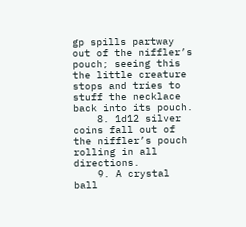gp spills partway out of the niffler’s pouch; seeing this the little creature stops and tries to stuff the necklace back into its pouch.
    8. 1d12 silver coins fall out of the niffler’s pouch rolling in all directions.
    9. A crystal ball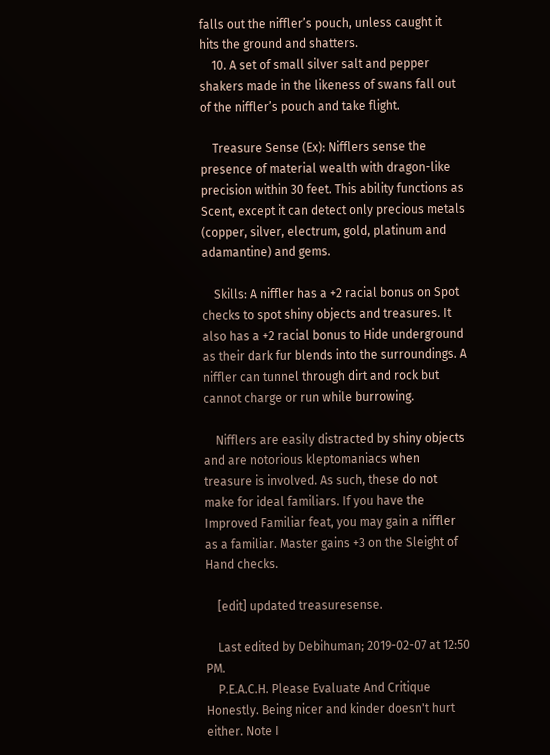falls out the niffler’s pouch, unless caught it hits the ground and shatters.
    10. A set of small silver salt and pepper shakers made in the likeness of swans fall out of the niffler’s pouch and take flight.

    Treasure Sense (Ex): Nifflers sense the presence of material wealth with dragon-like precision within 30 feet. This ability functions as Scent, except it can detect only precious metals (copper, silver, electrum, gold, platinum and adamantine) and gems.

    Skills: A niffler has a +2 racial bonus on Spot checks to spot shiny objects and treasures. It also has a +2 racial bonus to Hide underground as their dark fur blends into the surroundings. A niffler can tunnel through dirt and rock but cannot charge or run while burrowing.

    Nifflers are easily distracted by shiny objects and are notorious kleptomaniacs when treasure is involved. As such, these do not make for ideal familiars. If you have the Improved Familiar feat, you may gain a niffler as a familiar. Master gains +3 on the Sleight of Hand checks.

    [edit] updated treasuresense.

    Last edited by Debihuman; 2019-02-07 at 12:50 PM.
    P.E.A.C.H. Please Evaluate And Critique Honestly. Being nicer and kinder doesn't hurt either. Note I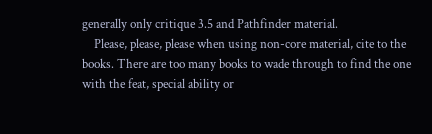generally only critique 3.5 and Pathfinder material.
    Please, please, please when using non-core material, cite to the books. There are too many books to wade through to find the one with the feat, special ability or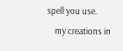spell you use.
    my creations in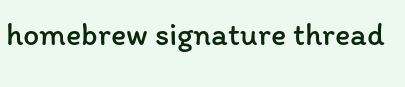homebrew signature thread